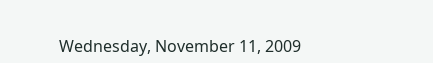Wednesday, November 11, 2009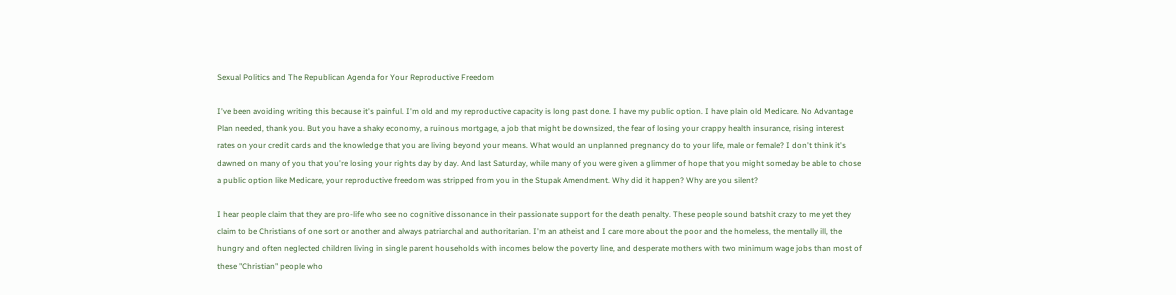Sexual Politics and The Republican Agenda for Your Reproductive Freedom

I've been avoiding writing this because it's painful. I'm old and my reproductive capacity is long past done. I have my public option. I have plain old Medicare. No Advantage Plan needed, thank you. But you have a shaky economy, a ruinous mortgage, a job that might be downsized, the fear of losing your crappy health insurance, rising interest rates on your credit cards and the knowledge that you are living beyond your means. What would an unplanned pregnancy do to your life, male or female? I don't think it's dawned on many of you that you're losing your rights day by day. And last Saturday, while many of you were given a glimmer of hope that you might someday be able to chose a public option like Medicare, your reproductive freedom was stripped from you in the Stupak Amendment. Why did it happen? Why are you silent?

I hear people claim that they are pro-life who see no cognitive dissonance in their passionate support for the death penalty. These people sound batshit crazy to me yet they claim to be Christians of one sort or another and always patriarchal and authoritarian. I'm an atheist and I care more about the poor and the homeless, the mentally ill, the hungry and often neglected children living in single parent households with incomes below the poverty line, and desperate mothers with two minimum wage jobs than most of these "Christian" people who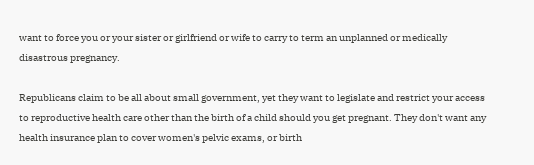want to force you or your sister or girlfriend or wife to carry to term an unplanned or medically disastrous pregnancy.

Republicans claim to be all about small government, yet they want to legislate and restrict your access to reproductive health care other than the birth of a child should you get pregnant. They don't want any health insurance plan to cover women's pelvic exams, or birth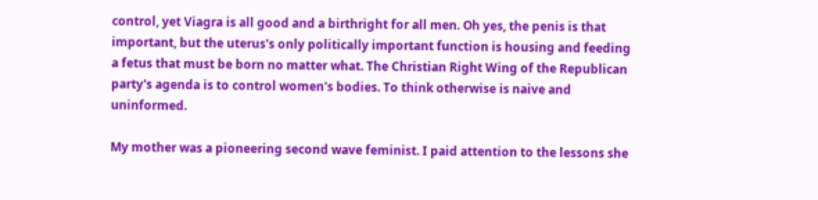control, yet Viagra is all good and a birthright for all men. Oh yes, the penis is that important, but the uterus's only politically important function is housing and feeding a fetus that must be born no matter what. The Christian Right Wing of the Republican party's agenda is to control women's bodies. To think otherwise is naive and uninformed.

My mother was a pioneering second wave feminist. I paid attention to the lessons she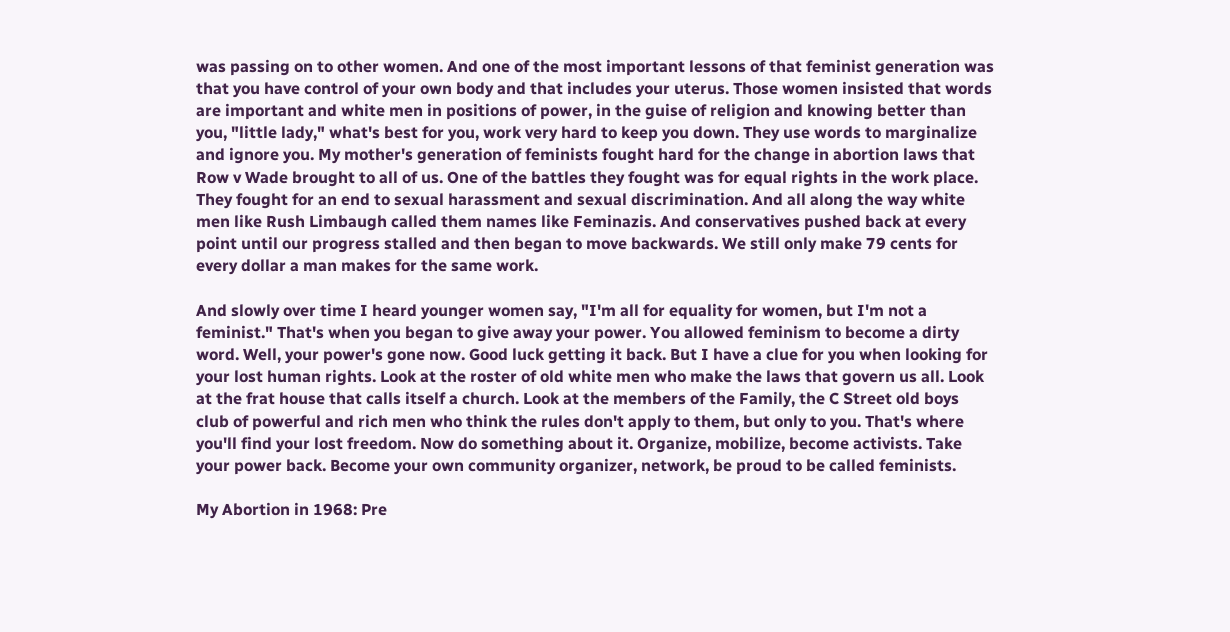was passing on to other women. And one of the most important lessons of that feminist generation was that you have control of your own body and that includes your uterus. Those women insisted that words are important and white men in positions of power, in the guise of religion and knowing better than you, "little lady," what's best for you, work very hard to keep you down. They use words to marginalize and ignore you. My mother's generation of feminists fought hard for the change in abortion laws that Row v Wade brought to all of us. One of the battles they fought was for equal rights in the work place. They fought for an end to sexual harassment and sexual discrimination. And all along the way white men like Rush Limbaugh called them names like Feminazis. And conservatives pushed back at every point until our progress stalled and then began to move backwards. We still only make 79 cents for every dollar a man makes for the same work.

And slowly over time I heard younger women say, "I'm all for equality for women, but I'm not a feminist." That's when you began to give away your power. You allowed feminism to become a dirty word. Well, your power's gone now. Good luck getting it back. But I have a clue for you when looking for your lost human rights. Look at the roster of old white men who make the laws that govern us all. Look at the frat house that calls itself a church. Look at the members of the Family, the C Street old boys club of powerful and rich men who think the rules don't apply to them, but only to you. That's where you'll find your lost freedom. Now do something about it. Organize, mobilize, become activists. Take your power back. Become your own community organizer, network, be proud to be called feminists.

My Abortion in 1968: Pre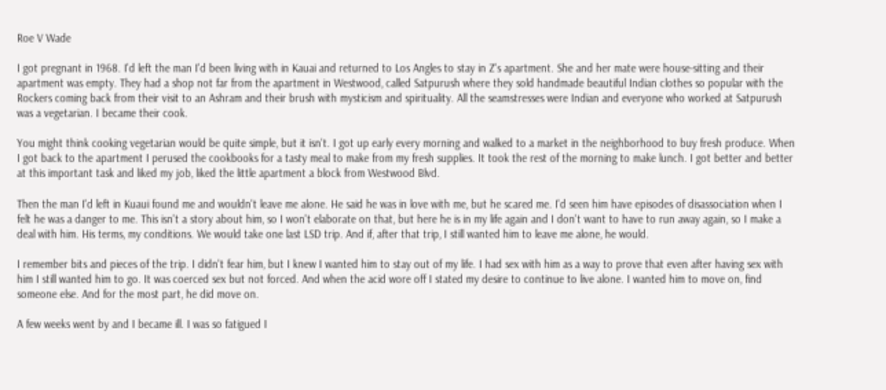Roe V Wade

I got pregnant in 1968. I'd left the man I'd been living with in Kauai and returned to Los Angles to stay in Z's apartment. She and her mate were house-sitting and their apartment was empty. They had a shop not far from the apartment in Westwood, called Satpurush where they sold handmade beautiful Indian clothes so popular with the Rockers coming back from their visit to an Ashram and their brush with mysticism and spirituality. All the seamstresses were Indian and everyone who worked at Satpurush was a vegetarian. I became their cook.

You might think cooking vegetarian would be quite simple, but it isn't. I got up early every morning and walked to a market in the neighborhood to buy fresh produce. When I got back to the apartment I perused the cookbooks for a tasty meal to make from my fresh supplies. It took the rest of the morning to make lunch. I got better and better at this important task and liked my job, liked the little apartment a block from Westwood Blvd.

Then the man I'd left in Kuaui found me and wouldn't leave me alone. He said he was in love with me, but he scared me. I'd seen him have episodes of disassociation when I felt he was a danger to me. This isn't a story about him, so I won't elaborate on that, but here he is in my life again and I don't want to have to run away again, so I make a deal with him. His terms, my conditions. We would take one last LSD trip. And if, after that trip, I still wanted him to leave me alone, he would.

I remember bits and pieces of the trip. I didn't fear him, but I knew I wanted him to stay out of my life. I had sex with him as a way to prove that even after having sex with him I still wanted him to go. It was coerced sex but not forced. And when the acid wore off I stated my desire to continue to live alone. I wanted him to move on, find someone else. And for the most part, he did move on.

A few weeks went by and I became ill. I was so fatigued I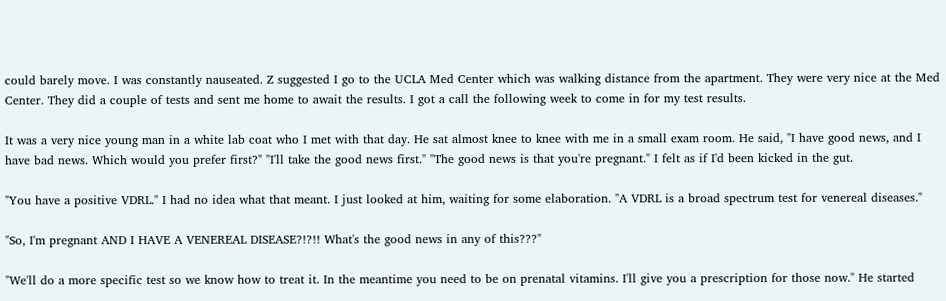could barely move. I was constantly nauseated. Z suggested I go to the UCLA Med Center which was walking distance from the apartment. They were very nice at the Med Center. They did a couple of tests and sent me home to await the results. I got a call the following week to come in for my test results.

It was a very nice young man in a white lab coat who I met with that day. He sat almost knee to knee with me in a small exam room. He said, "I have good news, and I have bad news. Which would you prefer first?" "I'll take the good news first." "The good news is that you're pregnant." I felt as if I'd been kicked in the gut.

"You have a positive VDRL." I had no idea what that meant. I just looked at him, waiting for some elaboration. "A VDRL is a broad spectrum test for venereal diseases."

"So, I'm pregnant AND I HAVE A VENEREAL DISEASE?!?!! What's the good news in any of this???"

"We'll do a more specific test so we know how to treat it. In the meantime you need to be on prenatal vitamins. I'll give you a prescription for those now." He started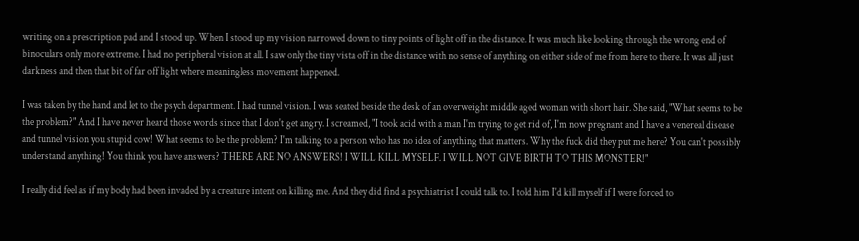writing on a prescription pad and I stood up. When I stood up my vision narrowed down to tiny points of light off in the distance. It was much like looking through the wrong end of binoculars only more extreme. I had no peripheral vision at all. I saw only the tiny vista off in the distance with no sense of anything on either side of me from here to there. It was all just darkness and then that bit of far off light where meaningless movement happened.

I was taken by the hand and let to the psych department. I had tunnel vision. I was seated beside the desk of an overweight middle aged woman with short hair. She said, "What seems to be the problem?" And I have never heard those words since that I don't get angry. I screamed, "I took acid with a man I'm trying to get rid of, I'm now pregnant and I have a venereal disease and tunnel vision you stupid cow! What seems to be the problem? I'm talking to a person who has no idea of anything that matters. Why the fuck did they put me here? You can't possibly understand anything! You think you have answers? THERE ARE NO ANSWERS! I WILL KILL MYSELF. I WILL NOT GIVE BIRTH TO THIS MONSTER!"

I really did feel as if my body had been invaded by a creature intent on killing me. And they did find a psychiatrist I could talk to. I told him I'd kill myself if I were forced to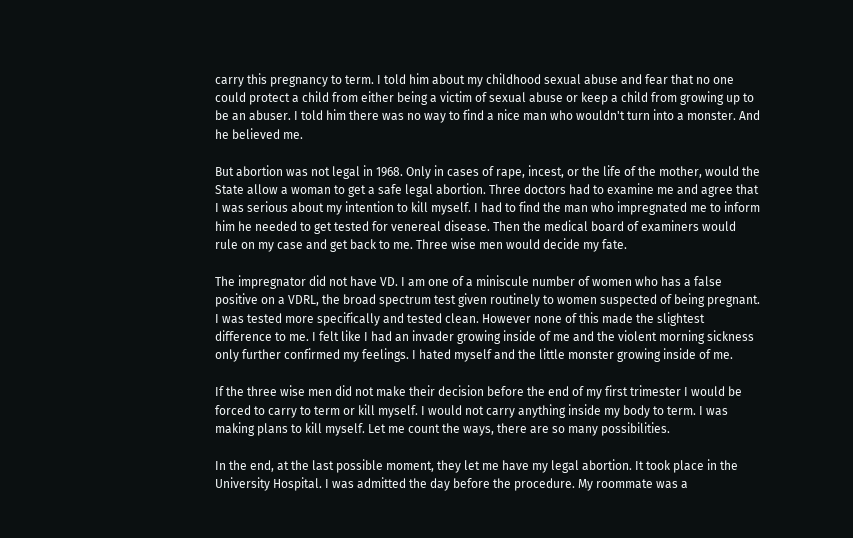carry this pregnancy to term. I told him about my childhood sexual abuse and fear that no one could protect a child from either being a victim of sexual abuse or keep a child from growing up to be an abuser. I told him there was no way to find a nice man who wouldn't turn into a monster. And he believed me.

But abortion was not legal in 1968. Only in cases of rape, incest, or the life of the mother, would the State allow a woman to get a safe legal abortion. Three doctors had to examine me and agree that I was serious about my intention to kill myself. I had to find the man who impregnated me to inform him he needed to get tested for venereal disease. Then the medical board of examiners would rule on my case and get back to me. Three wise men would decide my fate.

The impregnator did not have VD. I am one of a miniscule number of women who has a false positive on a VDRL, the broad spectrum test given routinely to women suspected of being pregnant. I was tested more specifically and tested clean. However none of this made the slightest difference to me. I felt like I had an invader growing inside of me and the violent morning sickness only further confirmed my feelings. I hated myself and the little monster growing inside of me.

If the three wise men did not make their decision before the end of my first trimester I would be forced to carry to term or kill myself. I would not carry anything inside my body to term. I was making plans to kill myself. Let me count the ways, there are so many possibilities.

In the end, at the last possible moment, they let me have my legal abortion. It took place in the University Hospital. I was admitted the day before the procedure. My roommate was a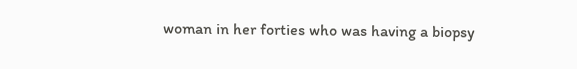woman in her forties who was having a biopsy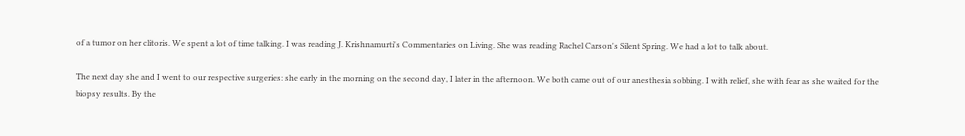of a tumor on her clitoris. We spent a lot of time talking. I was reading J. Krishnamurti's Commentaries on Living. She was reading Rachel Carson's Silent Spring. We had a lot to talk about.

The next day she and I went to our respective surgeries: she early in the morning on the second day, I later in the afternoon. We both came out of our anesthesia sobbing. I with relief, she with fear as she waited for the biopsy results. By the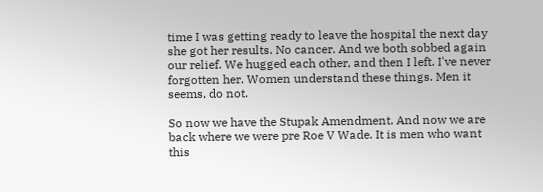time I was getting ready to leave the hospital the next day she got her results. No cancer. And we both sobbed again our relief. We hugged each other, and then I left. I've never forgotten her. Women understand these things. Men it seems, do not.

So now we have the Stupak Amendment. And now we are back where we were pre Roe V Wade. It is men who want this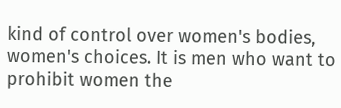kind of control over women's bodies, women's choices. It is men who want to prohibit women the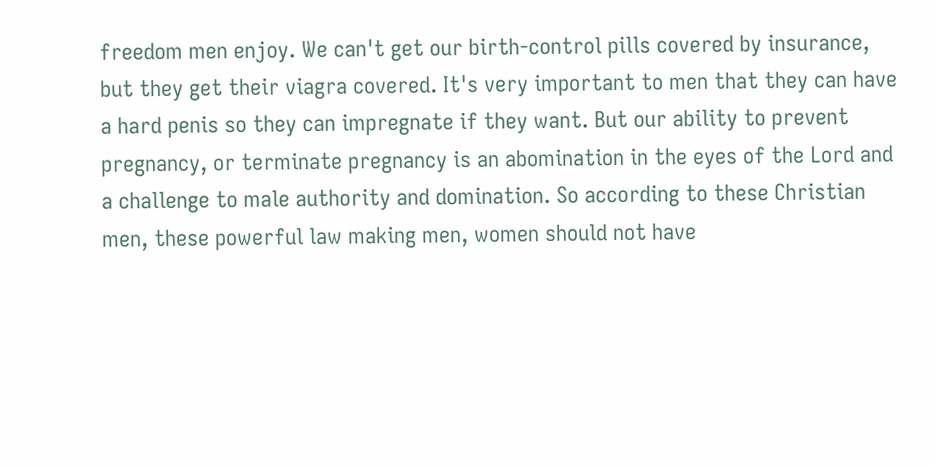freedom men enjoy. We can't get our birth-control pills covered by insurance, but they get their viagra covered. It's very important to men that they can have a hard penis so they can impregnate if they want. But our ability to prevent pregnancy, or terminate pregnancy is an abomination in the eyes of the Lord and a challenge to male authority and domination. So according to these Christian men, these powerful law making men, women should not have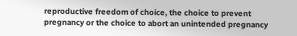reproductive freedom of choice, the choice to prevent pregnancy or the choice to abort an unintended pregnancy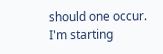should one occur. I'm starting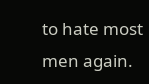to hate most men again.